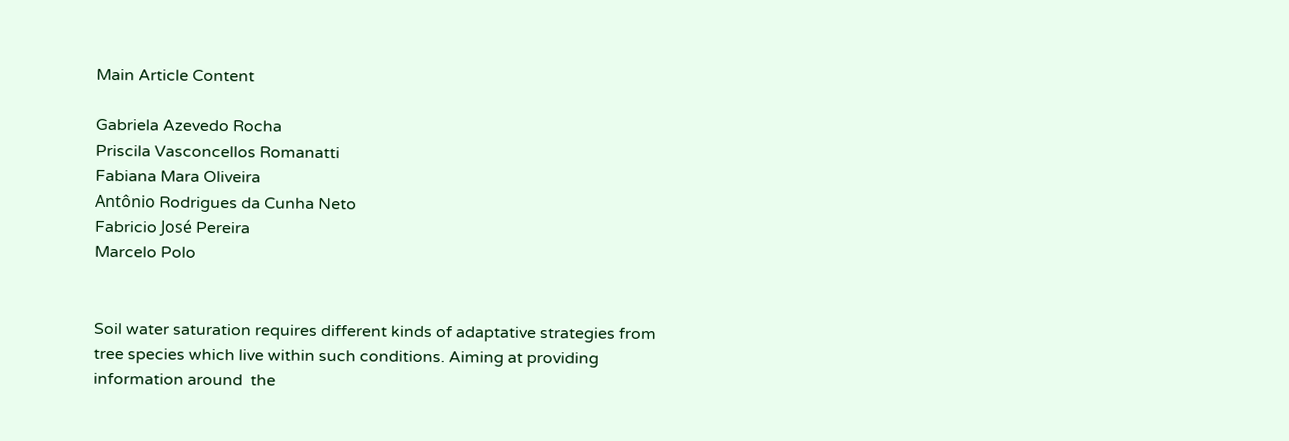Main Article Content

Gabriela Azevedo Rocha
Priscila Vasconcellos Romanatti
Fabiana Mara Oliveira
Antônio Rodrigues da Cunha Neto
Fabricio José Pereira
Marcelo Polo


Soil water saturation requires different kinds of adaptative strategies from tree species which live within such conditions. Aiming at providing information around  the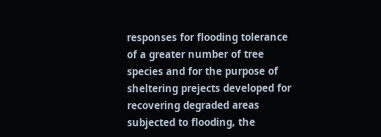responses for flooding tolerance of a greater number of tree species and for the purpose of  sheltering prejects developed for recovering degraded areas subjected to flooding, the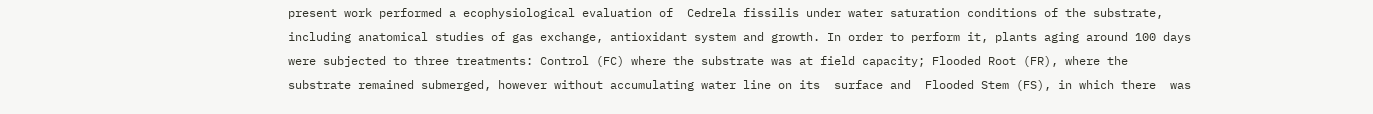present work performed a ecophysiological evaluation of  Cedrela fissilis under water saturation conditions of the substrate, including anatomical studies of gas exchange, antioxidant system and growth. In order to perform it, plants aging around 100 days were subjected to three treatments: Control (FC) where the substrate was at field capacity; Flooded Root (FR), where the substrate remained submerged, however without accumulating water line on its  surface and  Flooded Stem (FS), in which there  was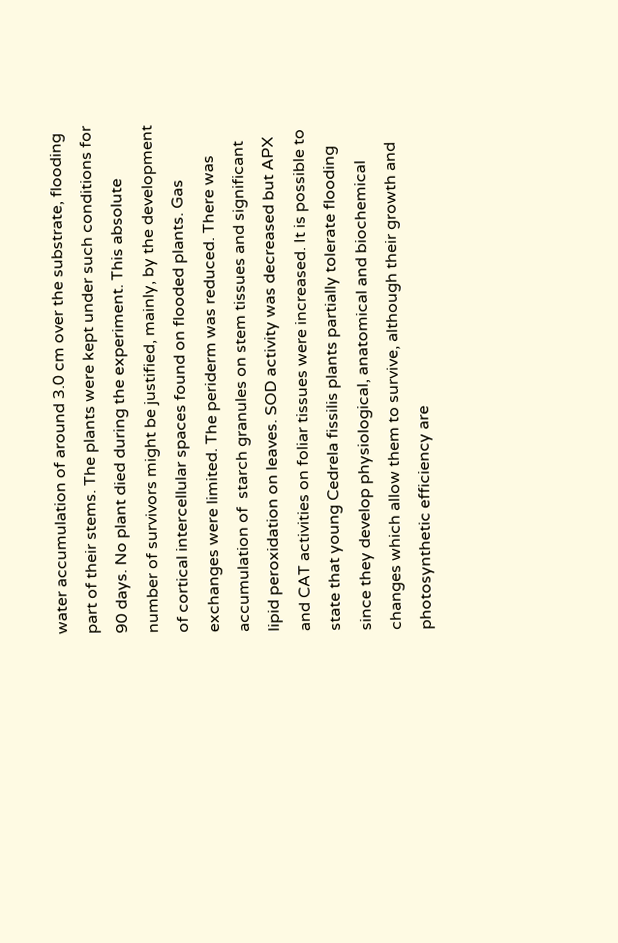water accumulation of around 3.0 cm over the substrate, flooding part of their stems. The plants were kept under such conditions for 90 days. No plant died during the experiment. This absolute number of survivors might be justified, mainly, by the development of cortical intercellular spaces found on flooded plants. Gas exchanges were limited. The periderm was reduced. There was accumulation of  starch granules on stem tissues and significant lipid peroxidation on leaves. SOD activity was decreased but APX and CAT activities on foliar tissues were increased. It is possible to state that young Cedrela fissilis plants partially tolerate flooding since they develop physiological, anatomical and biochemical changes which allow them to survive, although their growth and photosynthetic efficiency are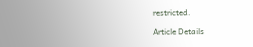restricted.

Article Details